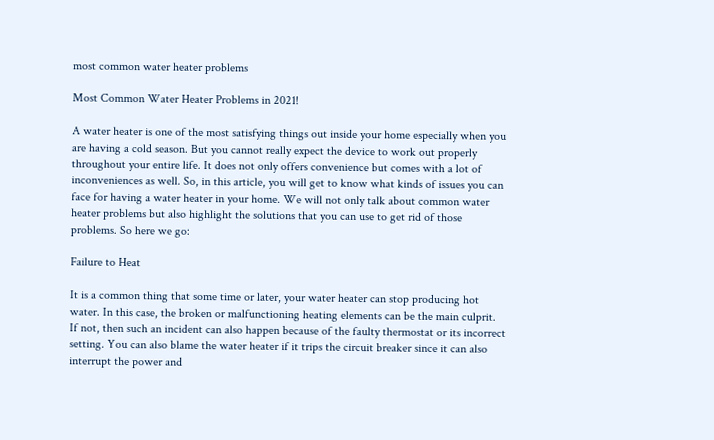most common water heater problems

Most Common Water Heater Problems in 2021!

A water heater is one of the most satisfying things out inside your home especially when you are having a cold season. But you cannot really expect the device to work out properly throughout your entire life. It does not only offers convenience but comes with a lot of inconveniences as well. So, in this article, you will get to know what kinds of issues you can face for having a water heater in your home. We will not only talk about common water heater problems but also highlight the solutions that you can use to get rid of those problems. So here we go:

Failure to Heat

It is a common thing that some time or later, your water heater can stop producing hot water. In this case, the broken or malfunctioning heating elements can be the main culprit. If not, then such an incident can also happen because of the faulty thermostat or its incorrect setting. You can also blame the water heater if it trips the circuit breaker since it can also interrupt the power and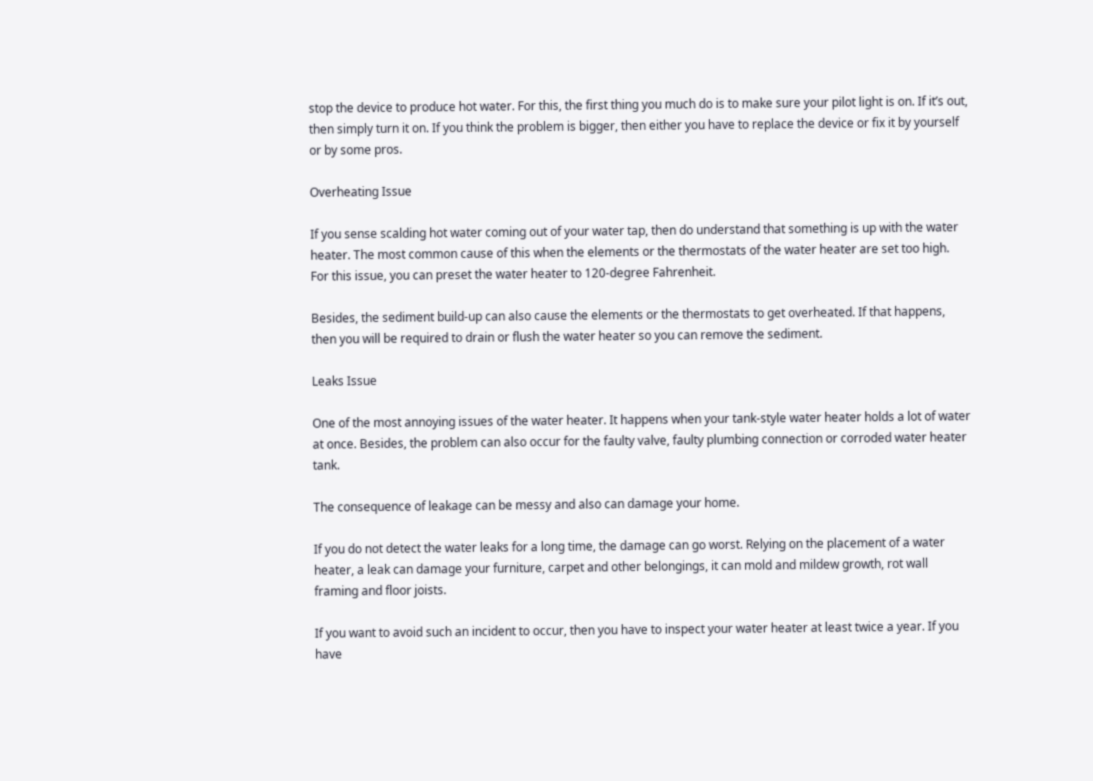stop the device to produce hot water. For this, the first thing you much do is to make sure your pilot light is on. If it’s out, then simply turn it on. If you think the problem is bigger, then either you have to replace the device or fix it by yourself or by some pros.

Overheating Issue

If you sense scalding hot water coming out of your water tap, then do understand that something is up with the water heater. The most common cause of this when the elements or the thermostats of the water heater are set too high. For this issue, you can preset the water heater to 120-degree Fahrenheit.

Besides, the sediment build-up can also cause the elements or the thermostats to get overheated. If that happens, then you will be required to drain or flush the water heater so you can remove the sediment.

Leaks Issue

One of the most annoying issues of the water heater. It happens when your tank-style water heater holds a lot of water at once. Besides, the problem can also occur for the faulty valve, faulty plumbing connection or corroded water heater tank.

The consequence of leakage can be messy and also can damage your home.

If you do not detect the water leaks for a long time, the damage can go worst. Relying on the placement of a water heater, a leak can damage your furniture, carpet and other belongings, it can mold and mildew growth, rot wall framing and floor joists.

If you want to avoid such an incident to occur, then you have to inspect your water heater at least twice a year. If you have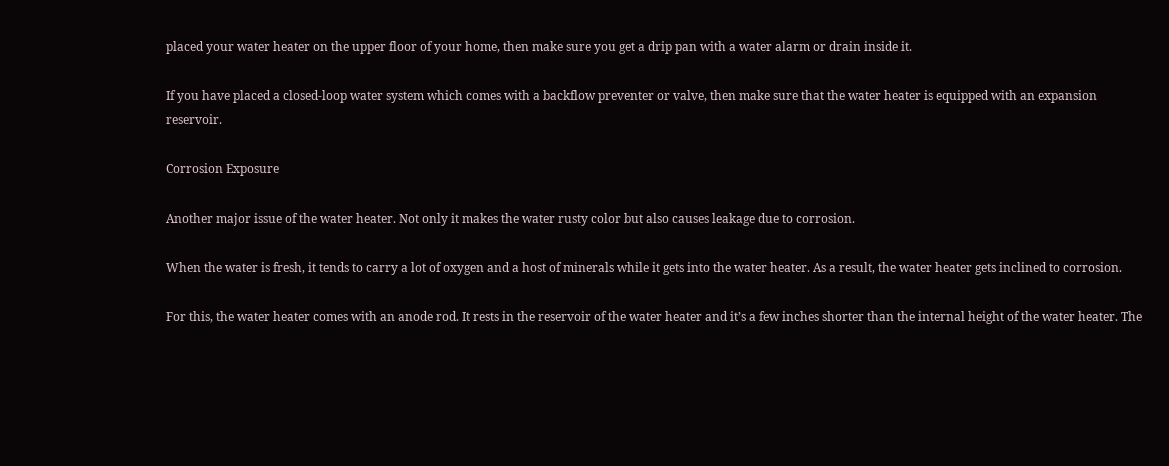placed your water heater on the upper floor of your home, then make sure you get a drip pan with a water alarm or drain inside it.

If you have placed a closed-loop water system which comes with a backflow preventer or valve, then make sure that the water heater is equipped with an expansion reservoir.

Corrosion Exposure

Another major issue of the water heater. Not only it makes the water rusty color but also causes leakage due to corrosion.

When the water is fresh, it tends to carry a lot of oxygen and a host of minerals while it gets into the water heater. As a result, the water heater gets inclined to corrosion.

For this, the water heater comes with an anode rod. It rests in the reservoir of the water heater and it’s a few inches shorter than the internal height of the water heater. The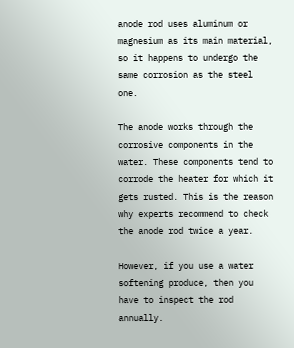anode rod uses aluminum or magnesium as its main material, so it happens to undergo the same corrosion as the steel one.

The anode works through the corrosive components in the water. These components tend to corrode the heater for which it gets rusted. This is the reason why experts recommend to check the anode rod twice a year.

However, if you use a water softening produce, then you have to inspect the rod annually.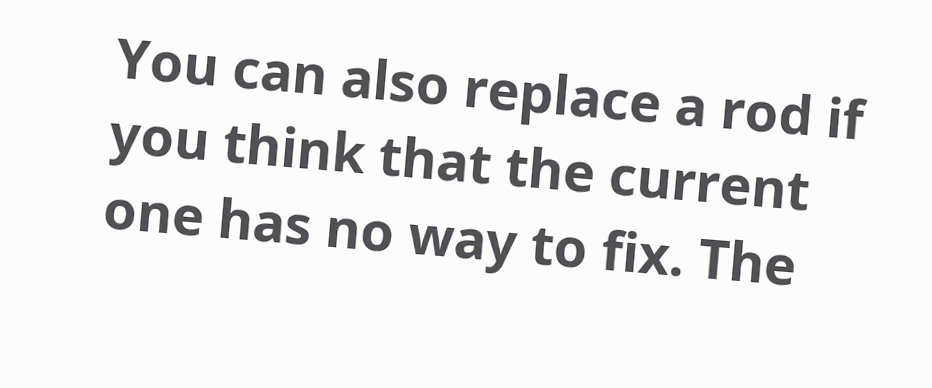You can also replace a rod if you think that the current one has no way to fix. The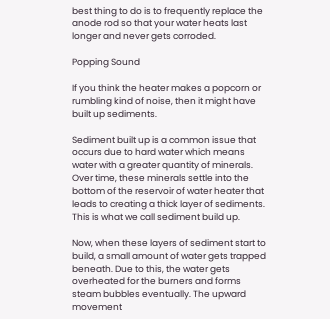best thing to do is to frequently replace the anode rod so that your water heats last longer and never gets corroded.

Popping Sound

If you think the heater makes a popcorn or rumbling kind of noise, then it might have built up sediments.

Sediment built up is a common issue that occurs due to hard water which means water with a greater quantity of minerals. Over time, these minerals settle into the bottom of the reservoir of water heater that leads to creating a thick layer of sediments. This is what we call sediment build up.

Now, when these layers of sediment start to build, a small amount of water gets trapped beneath. Due to this, the water gets overheated for the burners and forms steam bubbles eventually. The upward movement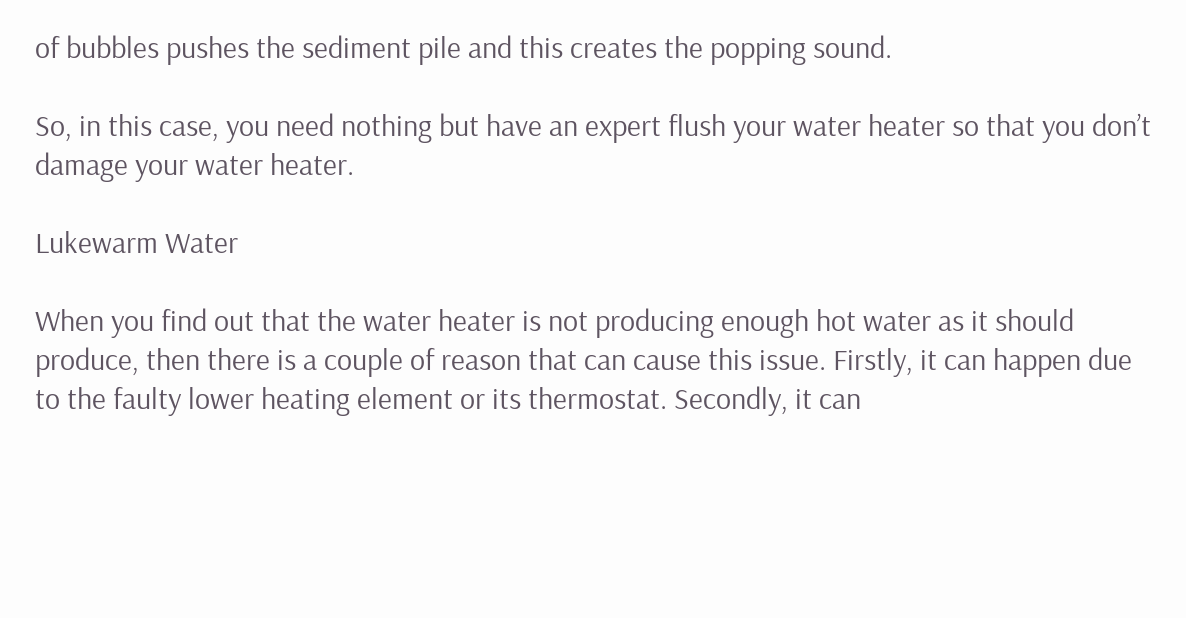of bubbles pushes the sediment pile and this creates the popping sound.

So, in this case, you need nothing but have an expert flush your water heater so that you don’t damage your water heater.

Lukewarm Water

When you find out that the water heater is not producing enough hot water as it should produce, then there is a couple of reason that can cause this issue. Firstly, it can happen due to the faulty lower heating element or its thermostat. Secondly, it can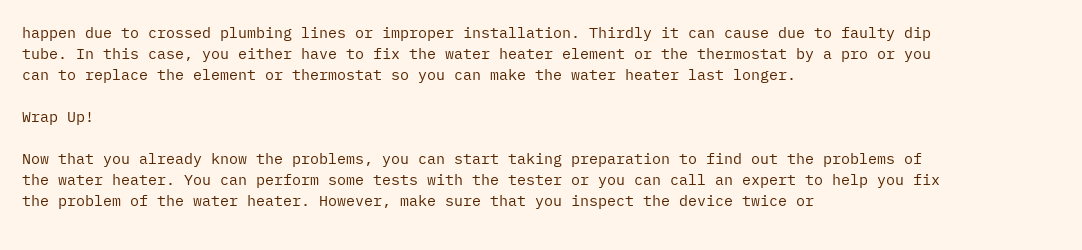happen due to crossed plumbing lines or improper installation. Thirdly it can cause due to faulty dip tube. In this case, you either have to fix the water heater element or the thermostat by a pro or you can to replace the element or thermostat so you can make the water heater last longer.

Wrap Up!

Now that you already know the problems, you can start taking preparation to find out the problems of the water heater. You can perform some tests with the tester or you can call an expert to help you fix the problem of the water heater. However, make sure that you inspect the device twice or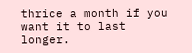thrice a month if you want it to last longer.